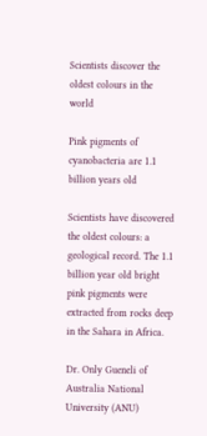Scientists discover the oldest colours in the world

Pink pigments of cyanobacteria are 1.1 billion years old

Scientists have discovered the oldest colours: a geological record. The 1.1 billion year old bright pink pigments were extracted from rocks deep in the Sahara in Africa.

Dr. Only Gueneli of Australia National University (ANU)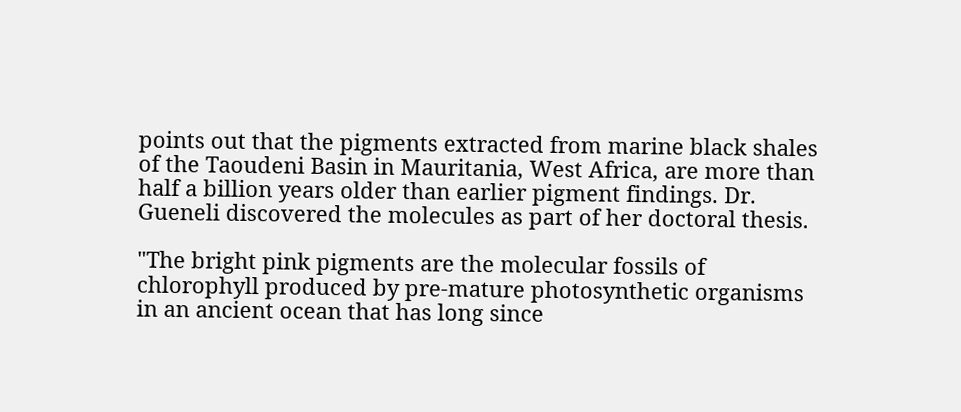points out that the pigments extracted from marine black shales of the Taoudeni Basin in Mauritania, West Africa, are more than half a billion years older than earlier pigment findings. Dr. Gueneli discovered the molecules as part of her doctoral thesis.

"The bright pink pigments are the molecular fossils of chlorophyll produced by pre-mature photosynthetic organisms in an ancient ocean that has long since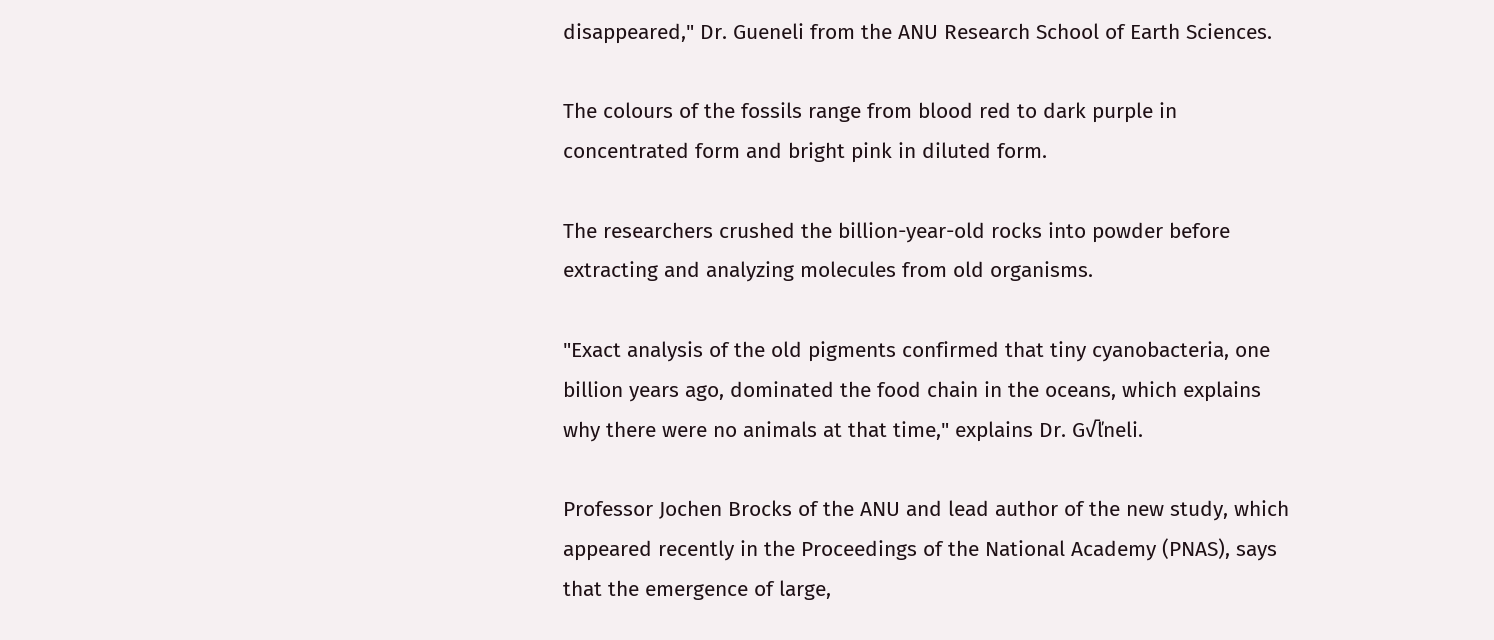disappeared," Dr. Gueneli from the ANU Research School of Earth Sciences.

The colours of the fossils range from blood red to dark purple in concentrated form and bright pink in diluted form.

The researchers crushed the billion-year-old rocks into powder before extracting and analyzing molecules from old organisms.

"Exact analysis of the old pigments confirmed that tiny cyanobacteria, one billion years ago, dominated the food chain in the oceans, which explains why there were no animals at that time," explains Dr. G√ľneli.

Professor Jochen Brocks of the ANU and lead author of the new study, which appeared recently in the Proceedings of the National Academy (PNAS), says that the emergence of large,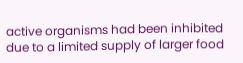active organisms had been inhibited due to a limited supply of larger food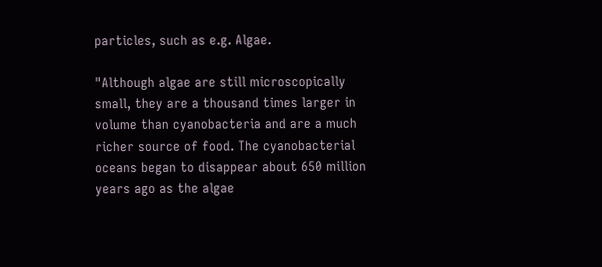particles, such as e.g. Algae.

"Although algae are still microscopically small, they are a thousand times larger in volume than cyanobacteria and are a much richer source of food. The cyanobacterial oceans began to disappear about 650 million years ago as the algae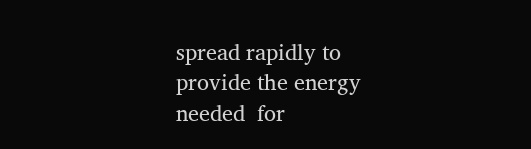spread rapidly to provide the energy needed  for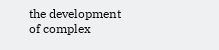the development of complex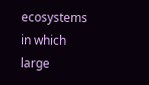ecosystems in which large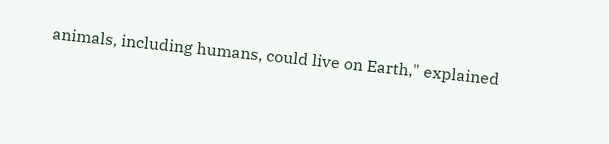animals, including humans, could live on Earth," explained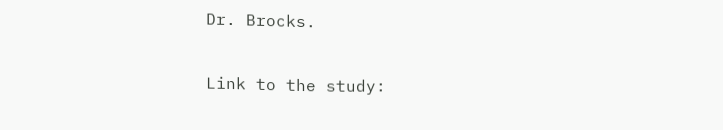Dr. Brocks.

Link to the study: